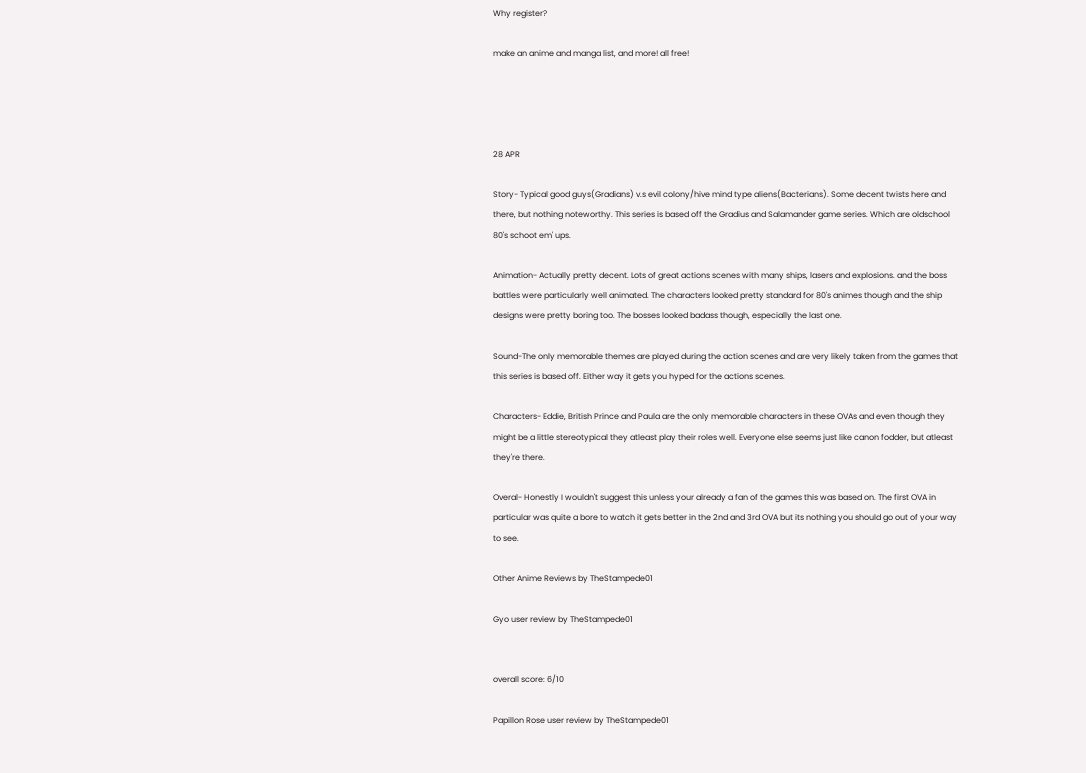Why register?

make an anime and manga list, and more! all free!




28 APR

Story- Typical good guys(Gradians) v.s evil colony/hive mind type aliens(Bacterians). Some decent twists here and there, but nothing noteworthy. This series is based off the Gradius and Salamander game series. Which are oldschool 80's schoot em' ups.

Animation- Actually pretty decent. Lots of great actions scenes with many ships, lasers and explosions. and the boss battles were particularly well animated. The characters looked pretty standard for 80's animes though and the ship designs were pretty boring too. The bosses looked badass though, especially the last one.

Sound-The only memorable themes are played during the action scenes and are very likely taken from the games that this series is based off. Either way it gets you hyped for the actions scenes.

Characters- Eddie, British Prince and Paula are the only memorable characters in these OVAs and even though they might be a little stereotypical they atleast play their roles well. Everyone else seems just like canon fodder, but atleast they're there.

Overal- Honestly I wouldn't suggest this unless your already a fan of the games this was based on. The first OVA in particular was quite a bore to watch it gets better in the 2nd and 3rd OVA but its nothing you should go out of your way to see.

Other Anime Reviews by TheStampede01

Gyo user review by TheStampede01


overall score: 6/10

Papillon Rose user review by TheStampede01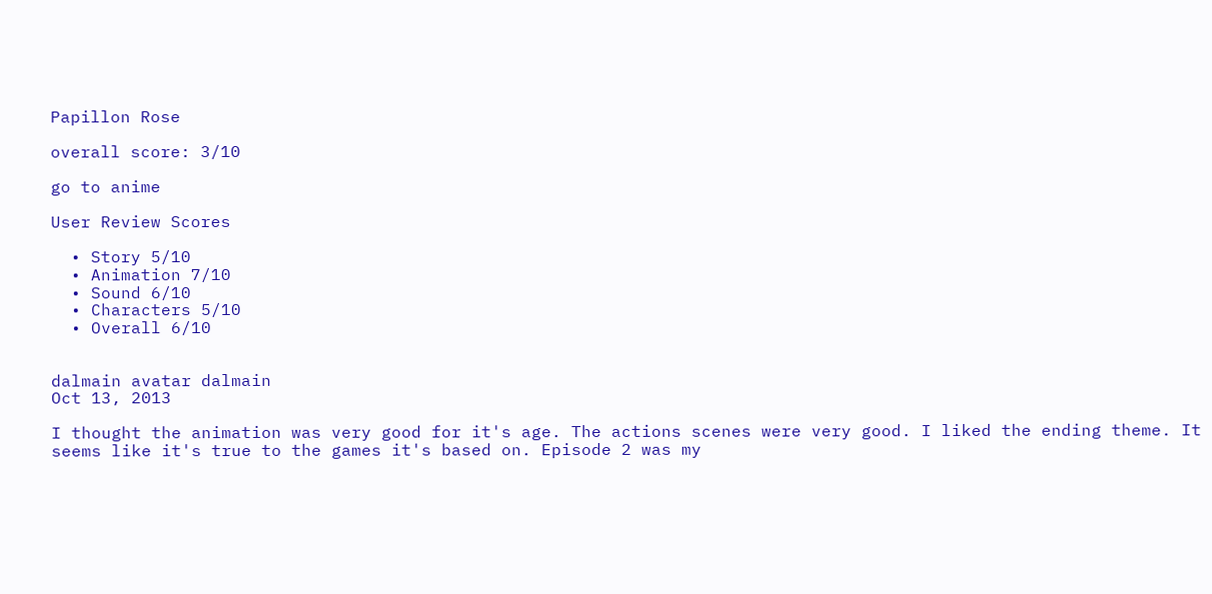Papillon Rose

overall score: 3/10

go to anime

User Review Scores

  • Story 5/10
  • Animation 7/10
  • Sound 6/10
  • Characters 5/10
  • Overall 6/10


dalmain avatar dalmain
Oct 13, 2013

I thought the animation was very good for it's age. The actions scenes were very good. I liked the ending theme. It seems like it's true to the games it's based on. Episode 2 was my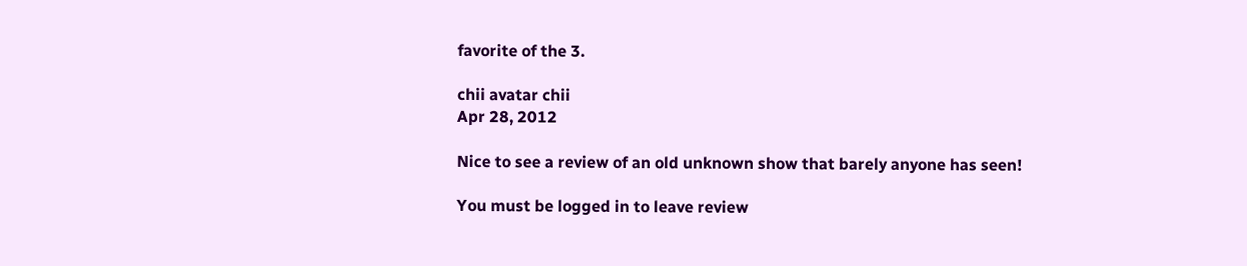favorite of the 3.

chii avatar chii
Apr 28, 2012

Nice to see a review of an old unknown show that barely anyone has seen!

You must be logged in to leave review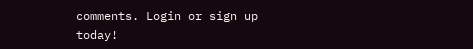comments. Login or sign up today!